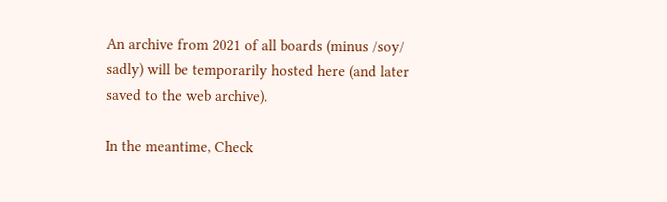An archive from 2021 of all boards (minus /soy/ sadly) will be temporarily hosted here (and later saved to the web archive).

In the meantime, Check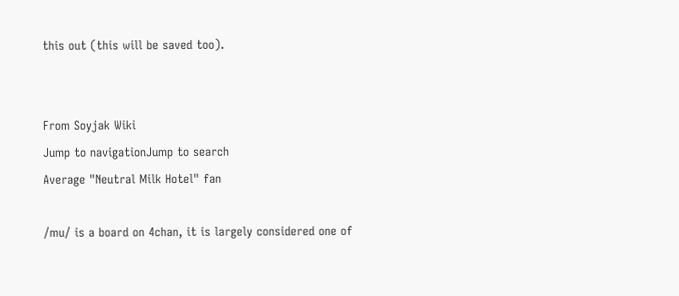this out (this will be saved too).


From Soyjak Wiki
Jump to navigationJump to search
Average "Neutral Milk Hotel" fan

/mu/ is a board on 4chan, it is largely considered one of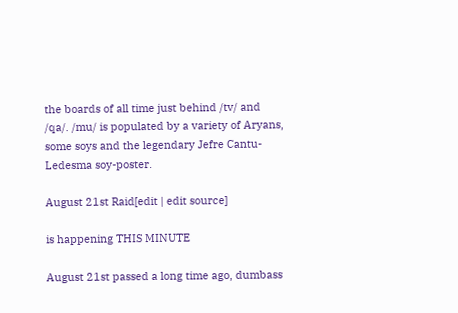the boards of all time just behind /tv/ and /qa/. /mu/ is populated by a variety of Aryans, some soys and the legendary Jefre Cantu-Ledesma soy-poster.

August 21st Raid[edit | edit source]

is happening THIS MINUTE

August 21st passed a long time ago, dumbass